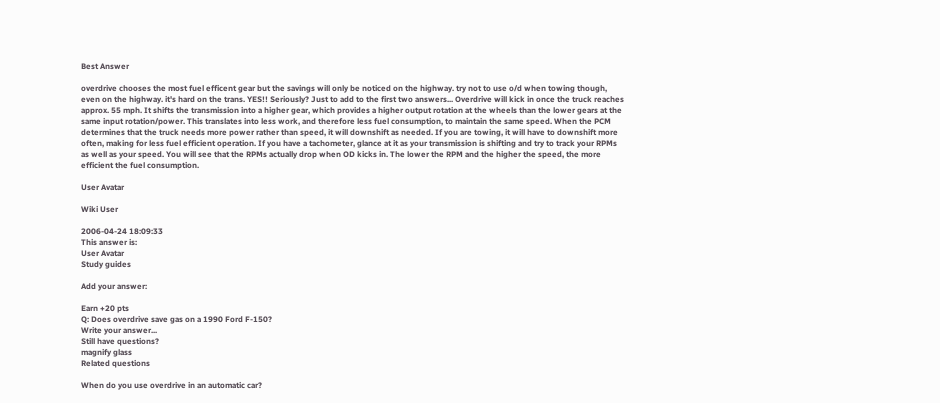Best Answer

overdrive chooses the most fuel efficent gear but the savings will only be noticed on the highway. try not to use o/d when towing though, even on the highway. it's hard on the trans. YES!! Seriously? Just to add to the first two answers... Overdrive will kick in once the truck reaches approx. 55 mph. It shifts the transmission into a higher gear, which provides a higher output rotation at the wheels than the lower gears at the same input rotation/power. This translates into less work, and therefore less fuel consumption, to maintain the same speed. When the PCM determines that the truck needs more power rather than speed, it will downshift as needed. If you are towing, it will have to downshift more often, making for less fuel efficient operation. If you have a tachometer, glance at it as your transmission is shifting and try to track your RPMs as well as your speed. You will see that the RPMs actually drop when OD kicks in. The lower the RPM and the higher the speed, the more efficient the fuel consumption.

User Avatar

Wiki User

2006-04-24 18:09:33
This answer is:
User Avatar
Study guides

Add your answer:

Earn +20 pts
Q: Does overdrive save gas on a 1990 Ford F-150?
Write your answer...
Still have questions?
magnify glass
Related questions

When do you use overdrive in an automatic car?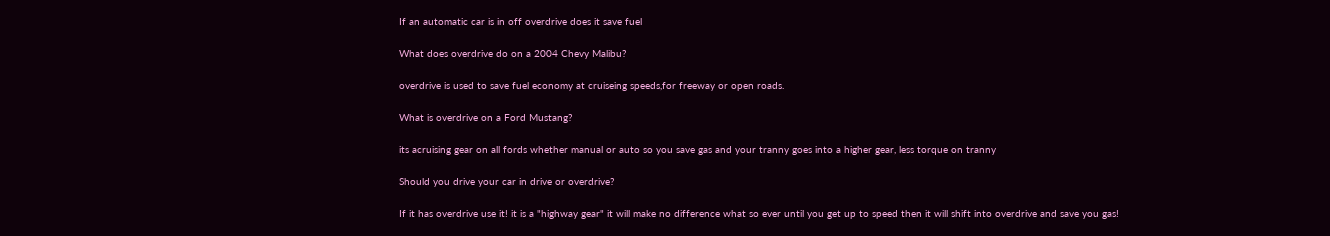If an automatic car is in off overdrive does it save fuel

What does overdrive do on a 2004 Chevy Malibu?

overdrive is used to save fuel economy at cruiseing speeds,for freeway or open roads.

What is overdrive on a Ford Mustang?

its acruising gear on all fords whether manual or auto so you save gas and your tranny goes into a higher gear, less torque on tranny

Should you drive your car in drive or overdrive?

If it has overdrive use it! it is a "highway gear" it will make no difference what so ever until you get up to speed then it will shift into overdrive and save you gas!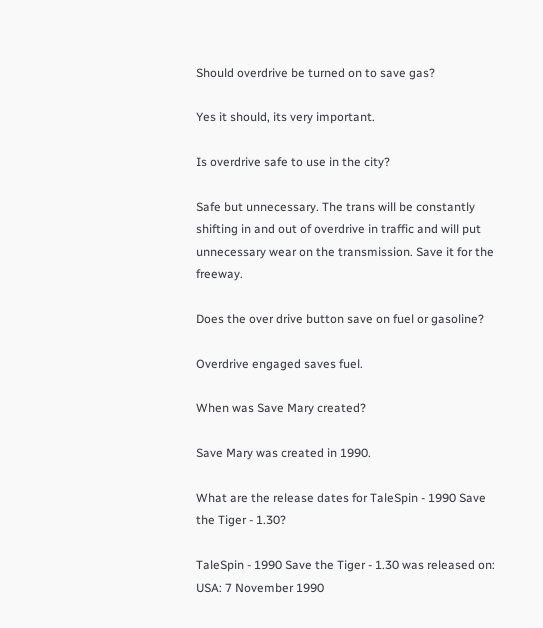Should overdrive be turned on to save gas?

Yes it should, its very important.

Is overdrive safe to use in the city?

Safe but unnecessary. The trans will be constantly shifting in and out of overdrive in traffic and will put unnecessary wear on the transmission. Save it for the freeway.

Does the over drive button save on fuel or gasoline?

Overdrive engaged saves fuel.

When was Save Mary created?

Save Mary was created in 1990.

What are the release dates for TaleSpin - 1990 Save the Tiger - 1.30?

TaleSpin - 1990 Save the Tiger - 1.30 was released on: USA: 7 November 1990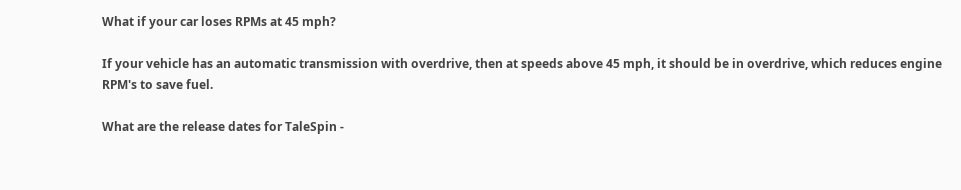What if your car loses RPMs at 45 mph?

If your vehicle has an automatic transmission with overdrive, then at speeds above 45 mph, it should be in overdrive, which reduces engine RPM's to save fuel.

What are the release dates for TaleSpin -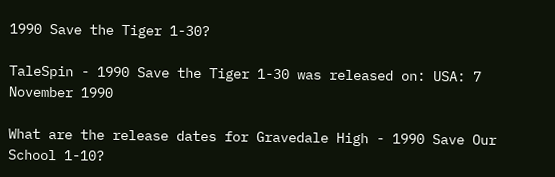1990 Save the Tiger 1-30?

TaleSpin - 1990 Save the Tiger 1-30 was released on: USA: 7 November 1990

What are the release dates for Gravedale High - 1990 Save Our School 1-10?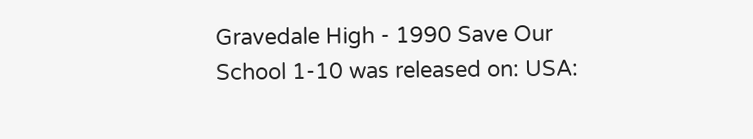Gravedale High - 1990 Save Our School 1-10 was released on: USA: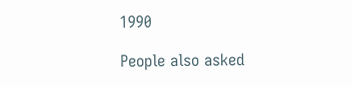1990

People also asked